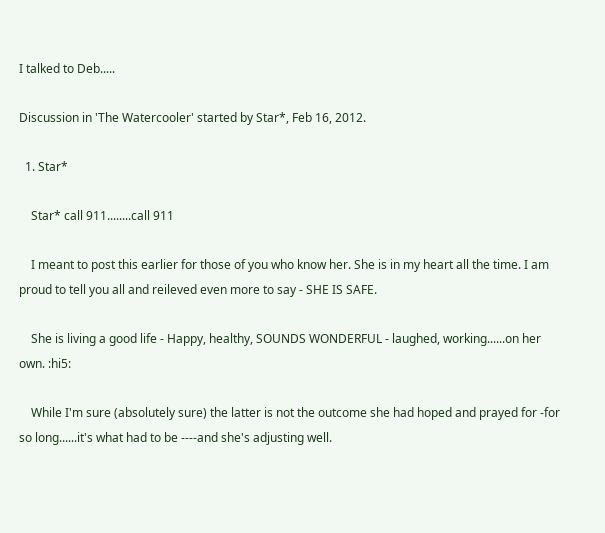I talked to Deb.....

Discussion in 'The Watercooler' started by Star*, Feb 16, 2012.

  1. Star*

    Star* call 911........call 911

    I meant to post this earlier for those of you who know her. She is in my heart all the time. I am proud to tell you all and reileved even more to say - SHE IS SAFE.

    She is living a good life - Happy, healthy, SOUNDS WONDERFUL - laughed, working......on her own. :hi5:

    While I'm sure (absolutely sure) the latter is not the outcome she had hoped and prayed for -for so long......it's what had to be ----and she's adjusting well.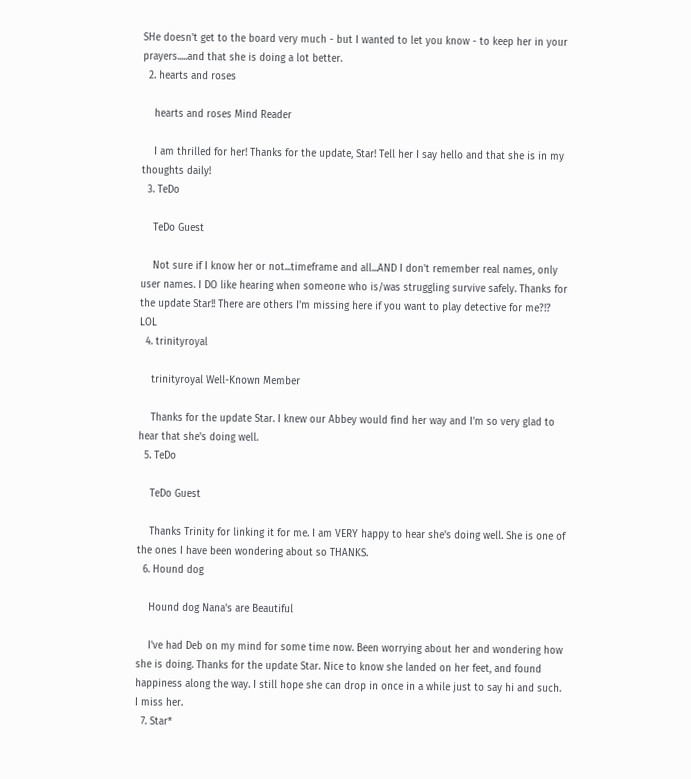SHe doesn't get to the board very much - but I wanted to let you know - to keep her in your prayers.....and that she is doing a lot better.
  2. hearts and roses

    hearts and roses Mind Reader

    I am thrilled for her! Thanks for the update, Star! Tell her I say hello and that she is in my thoughts daily!
  3. TeDo

    TeDo Guest

    Not sure if I know her or not...timeframe and all...AND I don't remember real names, only user names. I DO like hearing when someone who is/was struggling survive safely. Thanks for the update Star!! There are others I'm missing here if you want to play detective for me?!? LOL
  4. trinityroyal

    trinityroyal Well-Known Member

    Thanks for the update Star. I knew our Abbey would find her way and I'm so very glad to hear that she's doing well.
  5. TeDo

    TeDo Guest

    Thanks Trinity for linking it for me. I am VERY happy to hear she's doing well. She is one of the ones I have been wondering about so THANKS.
  6. Hound dog

    Hound dog Nana's are Beautiful

    I've had Deb on my mind for some time now. Been worrying about her and wondering how she is doing. Thanks for the update Star. Nice to know she landed on her feet, and found happiness along the way. I still hope she can drop in once in a while just to say hi and such. I miss her.
  7. Star*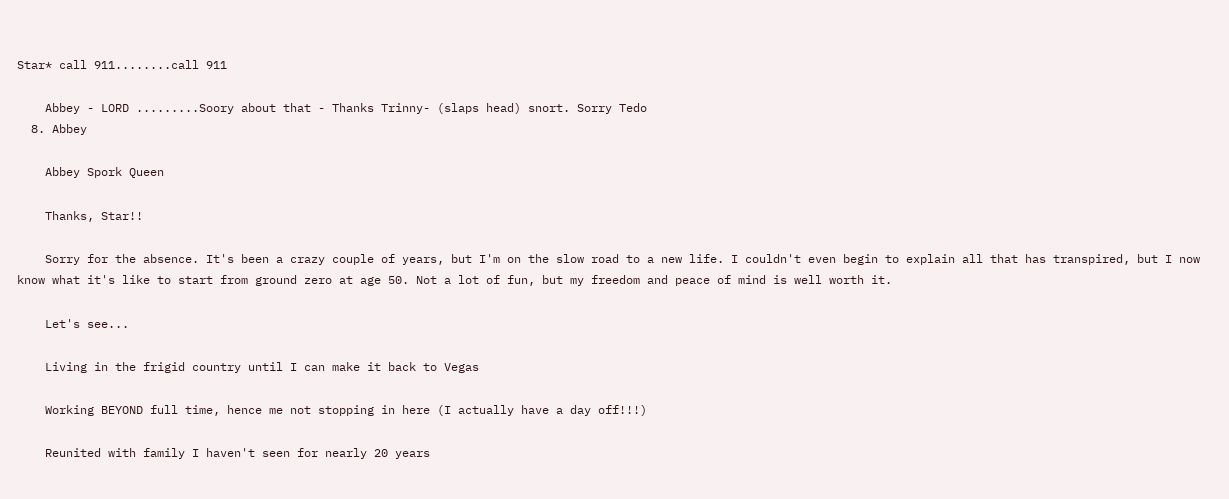Star* call 911........call 911

    Abbey - LORD .........Soory about that - Thanks Trinny- (slaps head) snort. Sorry Tedo
  8. Abbey

    Abbey Spork Queen

    Thanks, Star!!

    Sorry for the absence. It's been a crazy couple of years, but I'm on the slow road to a new life. I couldn't even begin to explain all that has transpired, but I now know what it's like to start from ground zero at age 50. Not a lot of fun, but my freedom and peace of mind is well worth it.

    Let's see...

    Living in the frigid country until I can make it back to Vegas

    Working BEYOND full time, hence me not stopping in here (I actually have a day off!!!)

    Reunited with family I haven't seen for nearly 20 years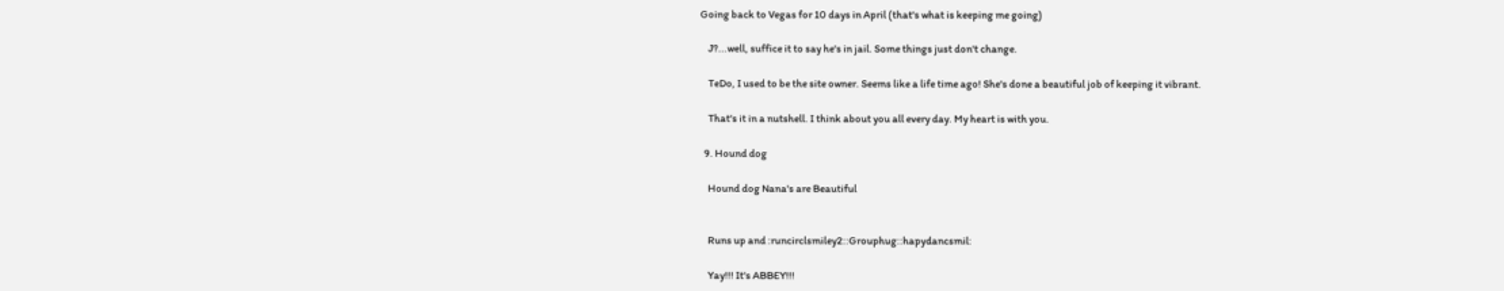Going back to Vegas for 10 days in April (that's what is keeping me going)

    J?...well, suffice it to say he's in jail. Some things just don't change.

    TeDo, I used to be the site owner. Seems like a life time ago! She's done a beautiful job of keeping it vibrant.

    That's it in a nutshell. I think about you all every day. My heart is with you.

  9. Hound dog

    Hound dog Nana's are Beautiful


    Runs up and :runcirclsmiley2::Grouphug::hapydancsmil:

    Yay!!! It's ABBEY!!!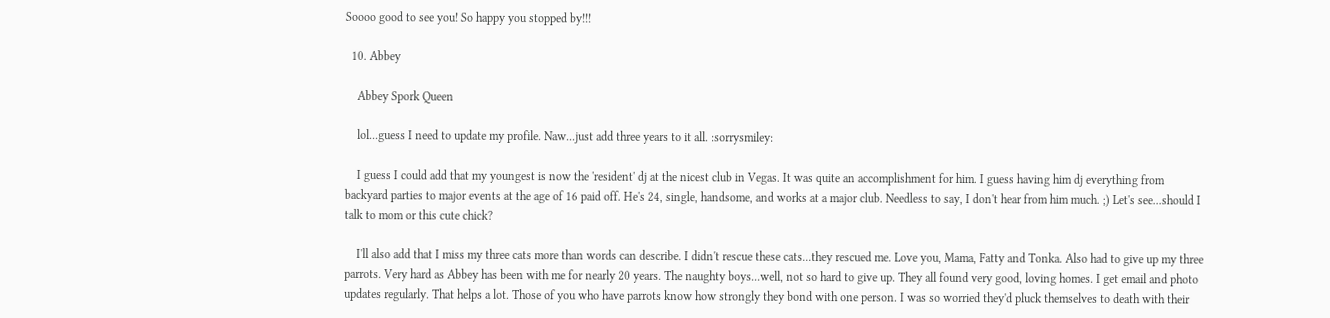Soooo good to see you! So happy you stopped by!!!

  10. Abbey

    Abbey Spork Queen

    lol...guess I need to update my profile. Naw...just add three years to it all. :sorrysmiley:

    I guess I could add that my youngest is now the 'resident' dj at the nicest club in Vegas. It was quite an accomplishment for him. I guess having him dj everything from backyard parties to major events at the age of 16 paid off. He's 24, single, handsome, and works at a major club. Needless to say, I don't hear from him much. ;) Let's see...should I talk to mom or this cute chick?

    I'll also add that I miss my three cats more than words can describe. I didn't rescue these cats...they rescued me. Love you, Mama, Fatty and Tonka. Also had to give up my three parrots. Very hard as Abbey has been with me for nearly 20 years. The naughty boys...well, not so hard to give up. They all found very good, loving homes. I get email and photo updates regularly. That helps a lot. Those of you who have parrots know how strongly they bond with one person. I was so worried they'd pluck themselves to death with their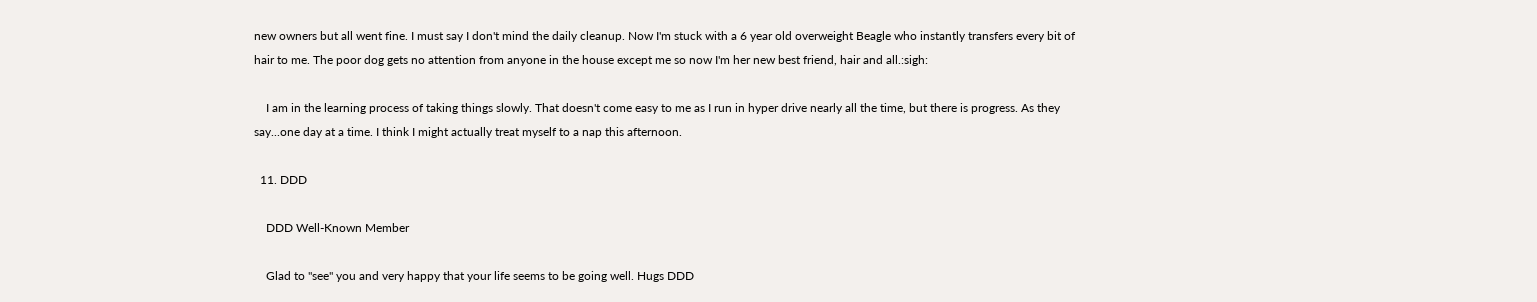new owners but all went fine. I must say I don't mind the daily cleanup. Now I'm stuck with a 6 year old overweight Beagle who instantly transfers every bit of hair to me. The poor dog gets no attention from anyone in the house except me so now I'm her new best friend, hair and all.:sigh:

    I am in the learning process of taking things slowly. That doesn't come easy to me as I run in hyper drive nearly all the time, but there is progress. As they say...one day at a time. I think I might actually treat myself to a nap this afternoon.

  11. DDD

    DDD Well-Known Member

    Glad to "see" you and very happy that your life seems to be going well. Hugs DDD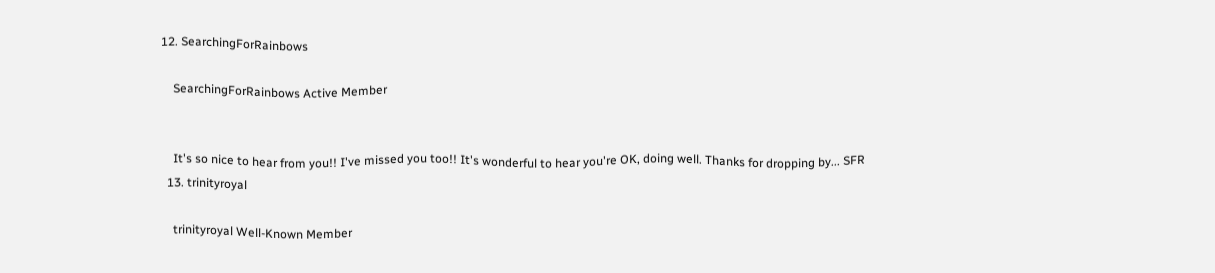12. SearchingForRainbows

    SearchingForRainbows Active Member


    It's so nice to hear from you!! I've missed you too!! It's wonderful to hear you're OK, doing well. Thanks for dropping by... SFR
  13. trinityroyal

    trinityroyal Well-Known Member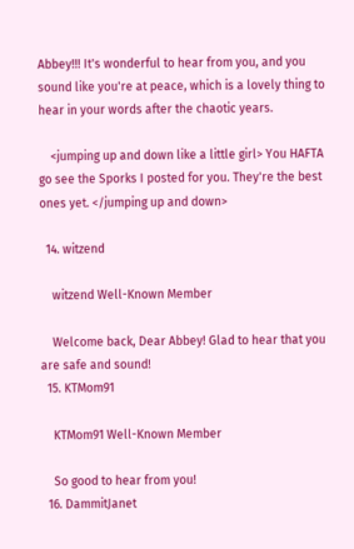Abbey!!! It's wonderful to hear from you, and you sound like you're at peace, which is a lovely thing to hear in your words after the chaotic years.

    <jumping up and down like a little girl> You HAFTA go see the Sporks I posted for you. They're the best ones yet. </jumping up and down>

  14. witzend

    witzend Well-Known Member

    Welcome back, Dear Abbey! Glad to hear that you are safe and sound!
  15. KTMom91

    KTMom91 Well-Known Member

    So good to hear from you!
  16. DammitJanet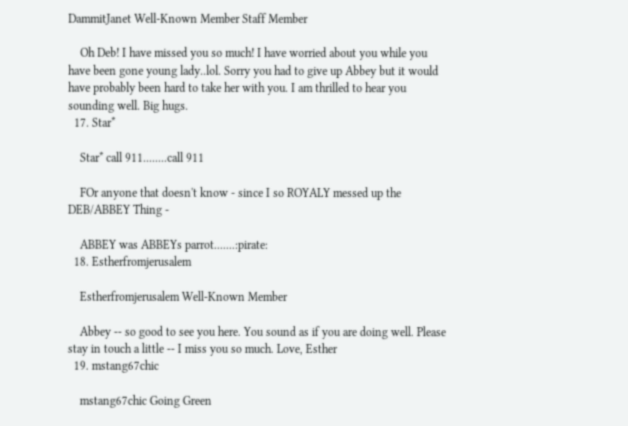DammitJanet Well-Known Member Staff Member

    Oh Deb! I have missed you so much! I have worried about you while you have been gone young lady..lol. Sorry you had to give up Abbey but it would have probably been hard to take her with you. I am thrilled to hear you sounding well. Big hugs.
  17. Star*

    Star* call 911........call 911

    FOr anyone that doesn't know - since I so ROYALY messed up the DEB/ABBEY Thing -

    ABBEY was ABBEYs parrot.......:pirate:
  18. Estherfromjerusalem

    Estherfromjerusalem Well-Known Member

    Abbey -- so good to see you here. You sound as if you are doing well. Please stay in touch a little -- I miss you so much. Love, Esther
  19. mstang67chic

    mstang67chic Going Green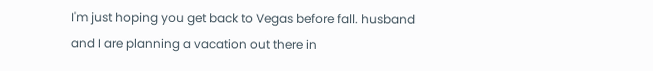I'm just hoping you get back to Vegas before fall. husband and I are planning a vacation out there in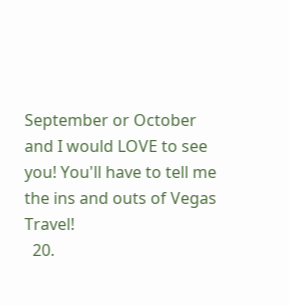September or October and I would LOVE to see you! You'll have to tell me the ins and outs of Vegas Travel!
  20.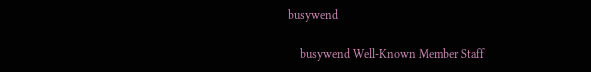busywend

    busywend Well-Known Member Staff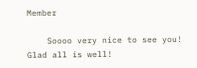Member

    Soooo very nice to see you! Glad all is well!